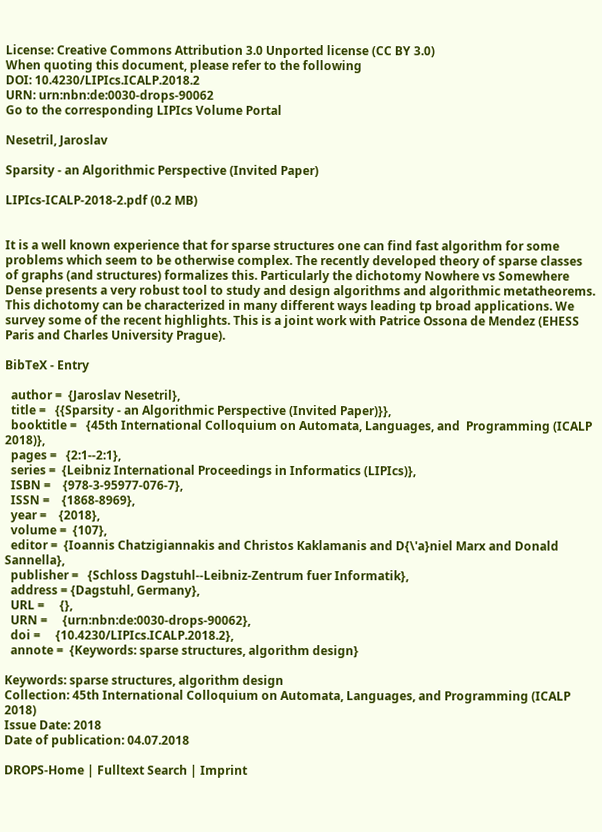License: Creative Commons Attribution 3.0 Unported license (CC BY 3.0)
When quoting this document, please refer to the following
DOI: 10.4230/LIPIcs.ICALP.2018.2
URN: urn:nbn:de:0030-drops-90062
Go to the corresponding LIPIcs Volume Portal

Nesetril, Jaroslav

Sparsity - an Algorithmic Perspective (Invited Paper)

LIPIcs-ICALP-2018-2.pdf (0.2 MB)


It is a well known experience that for sparse structures one can find fast algorithm for some problems which seem to be otherwise complex. The recently developed theory of sparse classes of graphs (and structures) formalizes this. Particularly the dichotomy Nowhere vs Somewhere Dense presents a very robust tool to study and design algorithms and algorithmic metatheorems. This dichotomy can be characterized in many different ways leading tp broad applications. We survey some of the recent highlights. This is a joint work with Patrice Ossona de Mendez (EHESS Paris and Charles University Prague).

BibTeX - Entry

  author =  {Jaroslav Nesetril},
  title =   {{Sparsity - an Algorithmic Perspective (Invited Paper)}},
  booktitle =   {45th International Colloquium on Automata, Languages, and  Programming (ICALP 2018)},
  pages =   {2:1--2:1},
  series =  {Leibniz International Proceedings in Informatics (LIPIcs)},
  ISBN =    {978-3-95977-076-7},
  ISSN =    {1868-8969},
  year =    {2018},
  volume =  {107},
  editor =  {Ioannis Chatzigiannakis and Christos Kaklamanis and D{\'a}niel Marx and Donald Sannella},
  publisher =   {Schloss Dagstuhl--Leibniz-Zentrum fuer Informatik},
  address = {Dagstuhl, Germany},
  URL =     {},
  URN =     {urn:nbn:de:0030-drops-90062},
  doi =     {10.4230/LIPIcs.ICALP.2018.2},
  annote =  {Keywords: sparse structures, algorithm design}

Keywords: sparse structures, algorithm design
Collection: 45th International Colloquium on Automata, Languages, and Programming (ICALP 2018)
Issue Date: 2018
Date of publication: 04.07.2018

DROPS-Home | Fulltext Search | Imprint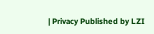| Privacy Published by LZI